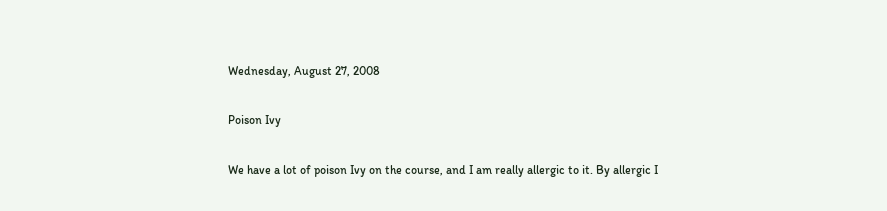Wednesday, August 27, 2008

Poison Ivy

We have a lot of poison Ivy on the course, and I am really allergic to it. By allergic I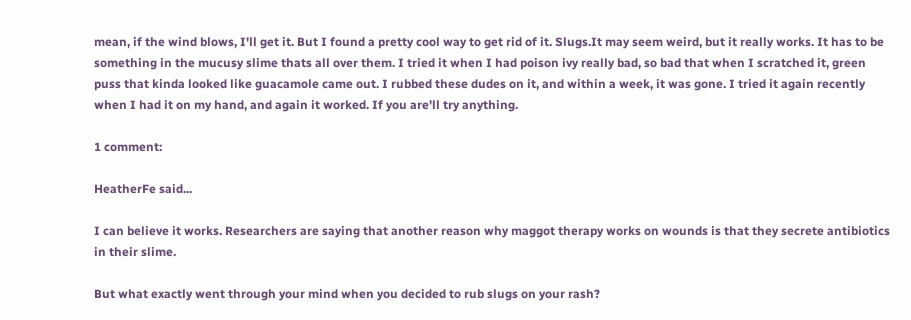mean, if the wind blows, I'll get it. But I found a pretty cool way to get rid of it. Slugs.It may seem weird, but it really works. It has to be something in the mucusy slime thats all over them. I tried it when I had poison ivy really bad, so bad that when I scratched it, green puss that kinda looked like guacamole came out. I rubbed these dudes on it, and within a week, it was gone. I tried it again recently when I had it on my hand, and again it worked. If you are'll try anything.

1 comment:

HeatherFe said...

I can believe it works. Researchers are saying that another reason why maggot therapy works on wounds is that they secrete antibiotics in their slime.

But what exactly went through your mind when you decided to rub slugs on your rash?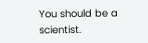You should be a scientist.